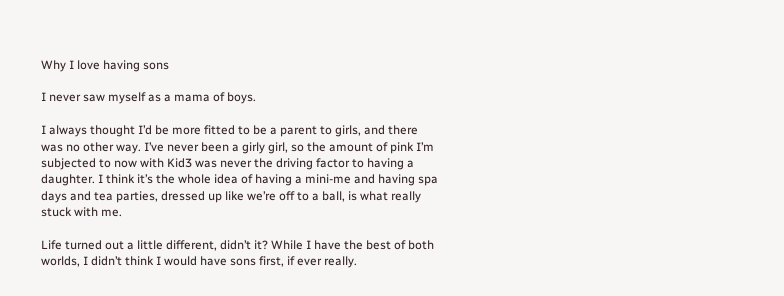Why I love having sons

I never saw myself as a mama of boys.

I always thought I’d be more fitted to be a parent to girls, and there was no other way. I’ve never been a girly girl, so the amount of pink I’m subjected to now with Kid3 was never the driving factor to having a daughter. I think it’s the whole idea of having a mini-me and having spa days and tea parties, dressed up like we’re off to a ball, is what really stuck with me.

Life turned out a little different, didn’t it? While I have the best of both worlds, I didn’t think I would have sons first, if ever really.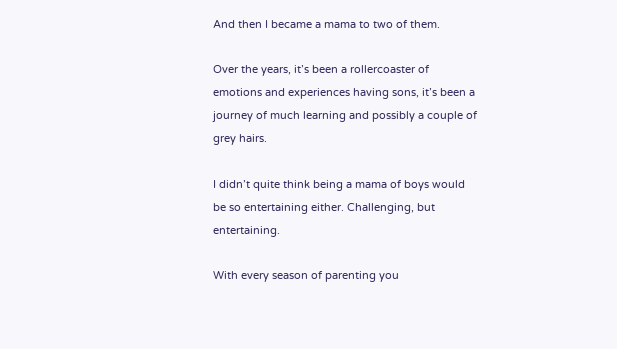And then I became a mama to two of them.

Over the years, it’s been a rollercoaster of emotions and experiences having sons, it’s been a journey of much learning and possibly a couple of grey hairs.

I didn’t quite think being a mama of boys would be so entertaining either. Challenging, but entertaining.

With every season of parenting you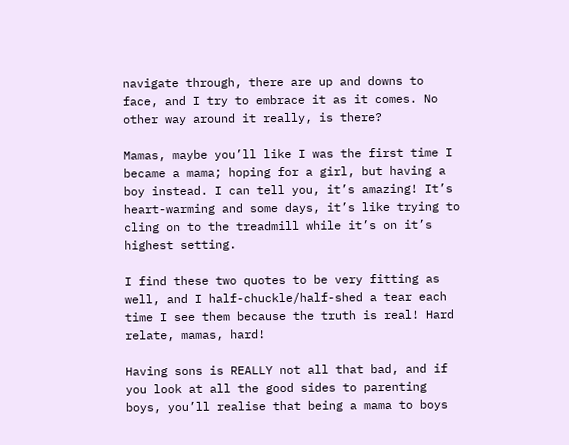navigate through, there are up and downs to face, and I try to embrace it as it comes. No other way around it really, is there?

Mamas, maybe you’ll like I was the first time I became a mama; hoping for a girl, but having a boy instead. I can tell you, it’s amazing! It’s heart-warming and some days, it’s like trying to cling on to the treadmill while it’s on it’s highest setting.

I find these two quotes to be very fitting as well, and I half-chuckle/half-shed a tear each time I see them because the truth is real! Hard relate, mamas, hard!

Having sons is REALLY not all that bad, and if you look at all the good sides to parenting boys, you’ll realise that being a mama to boys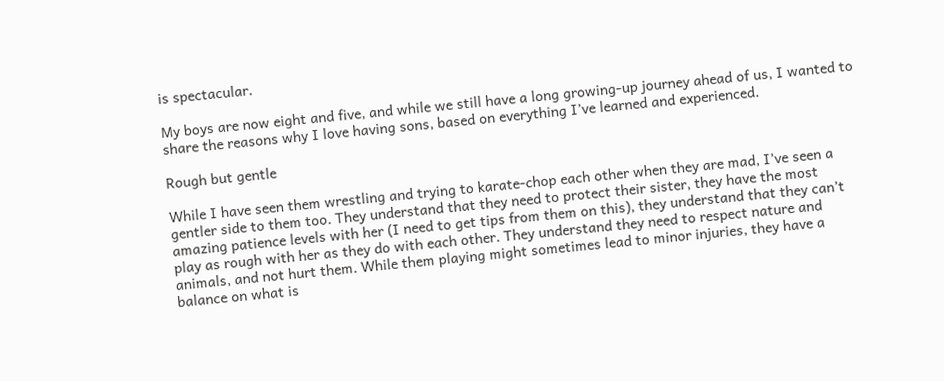is spectacular.

My boys are now eight and five, and while we still have a long growing-up journey ahead of us, I wanted to share the reasons why I love having sons, based on everything I’ve learned and experienced.

Rough but gentle

While I have seen them wrestling and trying to karate-chop each other when they are mad, I’ve seen a gentler side to them too. They understand that they need to protect their sister, they have the most amazing patience levels with her (I need to get tips from them on this), they understand that they can’t play as rough with her as they do with each other. They understand they need to respect nature and animals, and not hurt them. While them playing might sometimes lead to minor injuries, they have a balance on what is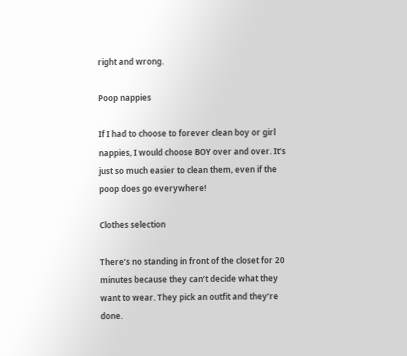right and wrong.

Poop nappies

If I had to choose to forever clean boy or girl nappies, I would choose BOY over and over. It’s just so much easier to clean them, even if the poop does go everywhere!

Clothes selection

There’s no standing in front of the closet for 20 minutes because they can’t decide what they want to wear. They pick an outfit and they’re done.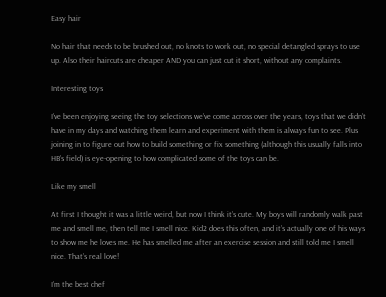Easy hair

No hair that needs to be brushed out, no knots to work out, no special detangled sprays to use up. Also their haircuts are cheaper AND you can just cut it short, without any complaints.

Interesting toys

I’ve been enjoying seeing the toy selections we’ve come across over the years, toys that we didn’t have in my days and watching them learn and experiment with them is always fun to see. Plus joining in to figure out how to build something or fix something (although this usually falls into HB’s field) is eye-opening to how complicated some of the toys can be.

Like my smell

At first I thought it was a little weird, but now I think it’s cute. My boys will randomly walk past me and smell me, then tell me I smell nice. Kid2 does this often, and it’s actually one of his ways to show me he loves me. He has smelled me after an exercise session and still told me I smell nice. That’s real love!

I’m the best chef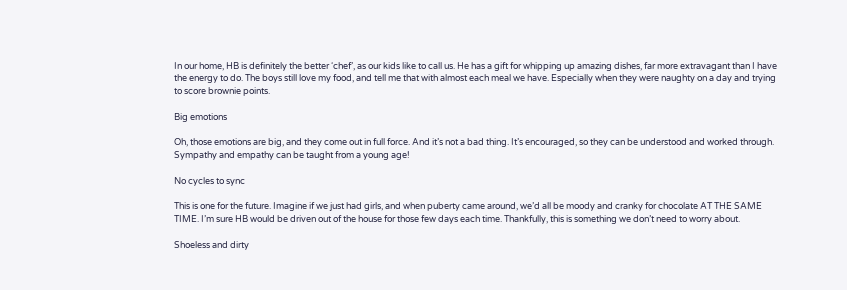In our home, HB is definitely the better ‘chef’, as our kids like to call us. He has a gift for whipping up amazing dishes, far more extravagant than I have the energy to do. The boys still love my food, and tell me that with almost each meal we have. Especially when they were naughty on a day and trying to score brownie points.

Big emotions

Oh, those emotions are big, and they come out in full force. And it’s not a bad thing. It’s encouraged, so they can be understood and worked through. Sympathy and empathy can be taught from a young age!

No cycles to sync

This is one for the future. Imagine if we just had girls, and when puberty came around, we’d all be moody and cranky for chocolate AT THE SAME TIME. I’m sure HB would be driven out of the house for those few days each time. Thankfully, this is something we don’t need to worry about.

Shoeless and dirty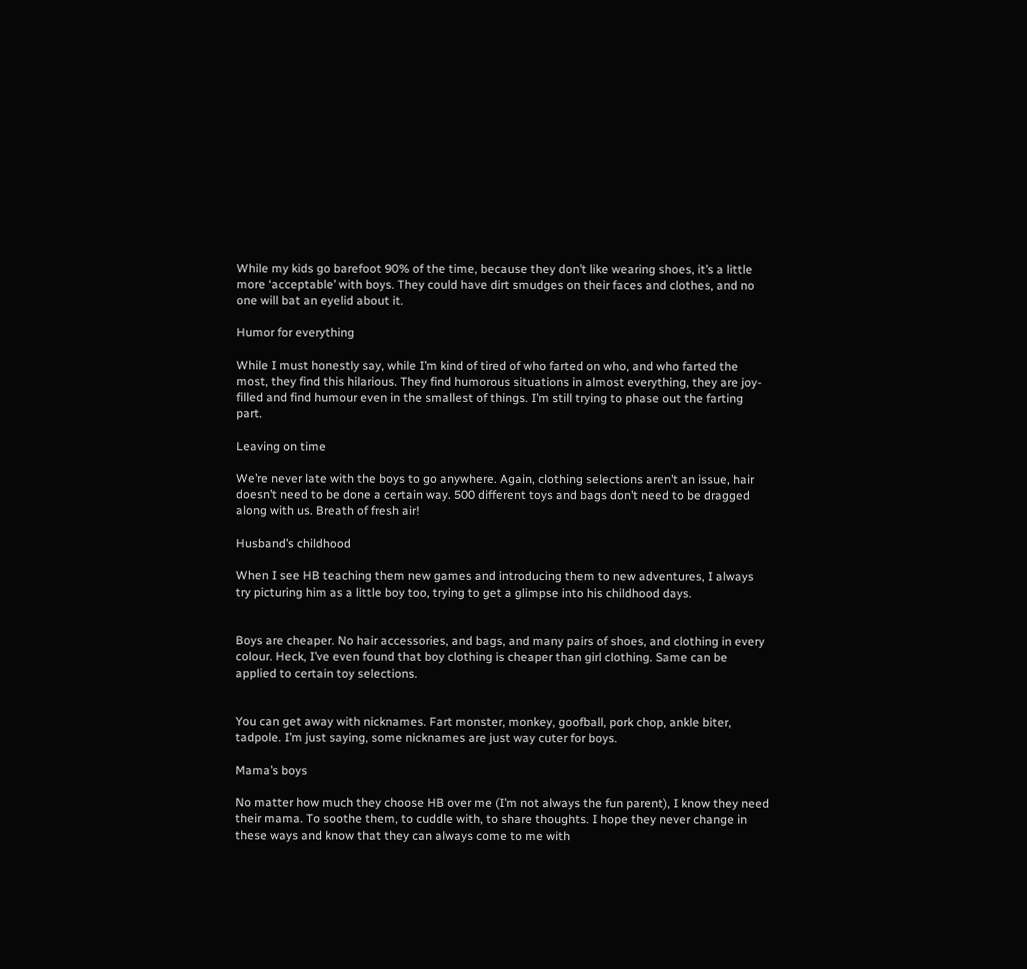While my kids go barefoot 90% of the time, because they don’t like wearing shoes, it’s a little more ‘acceptable’ with boys. They could have dirt smudges on their faces and clothes, and no one will bat an eyelid about it.

Humor for everything

While I must honestly say, while I’m kind of tired of who farted on who, and who farted the most, they find this hilarious. They find humorous situations in almost everything, they are joy-filled and find humour even in the smallest of things. I’m still trying to phase out the farting part.

Leaving on time

We’re never late with the boys to go anywhere. Again, clothing selections aren’t an issue, hair doesn’t need to be done a certain way. 500 different toys and bags don’t need to be dragged along with us. Breath of fresh air!

Husband’s childhood

When I see HB teaching them new games and introducing them to new adventures, I always try picturing him as a little boy too, trying to get a glimpse into his childhood days.


Boys are cheaper. No hair accessories, and bags, and many pairs of shoes, and clothing in every colour. Heck, I’ve even found that boy clothing is cheaper than girl clothing. Same can be applied to certain toy selections.


You can get away with nicknames. Fart monster, monkey, goofball, pork chop, ankle biter, tadpole. I’m just saying, some nicknames are just way cuter for boys.

Mama’s boys

No matter how much they choose HB over me (I’m not always the fun parent), I know they need their mama. To soothe them, to cuddle with, to share thoughts. I hope they never change in these ways and know that they can always come to me with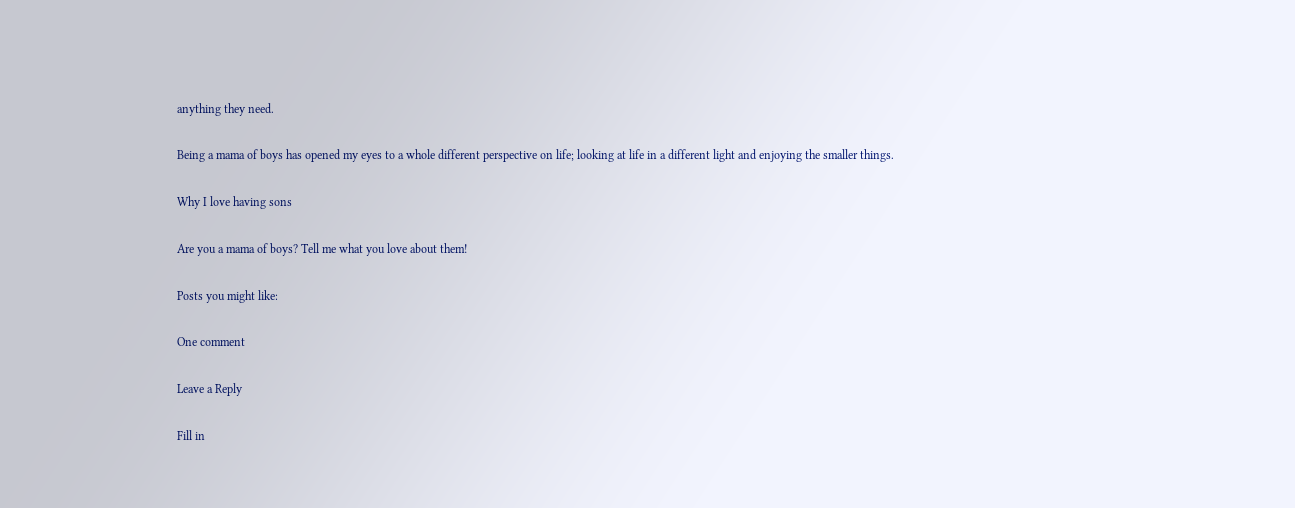anything they need.

Being a mama of boys has opened my eyes to a whole different perspective on life; looking at life in a different light and enjoying the smaller things.

Why I love having sons

Are you a mama of boys? Tell me what you love about them!

Posts you might like:

One comment

Leave a Reply

Fill in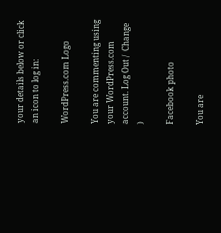your details below or click an icon to log in:

WordPress.com Logo

You are commenting using your WordPress.com account. Log Out /  Change )

Facebook photo

You are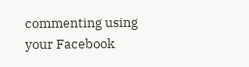commenting using your Facebook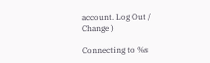account. Log Out /  Change )

Connecting to %s